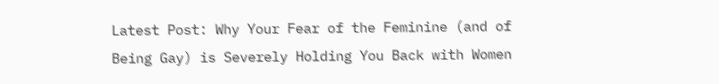Latest Post: Why Your Fear of the Feminine (and of Being Gay) is Severely Holding You Back with Women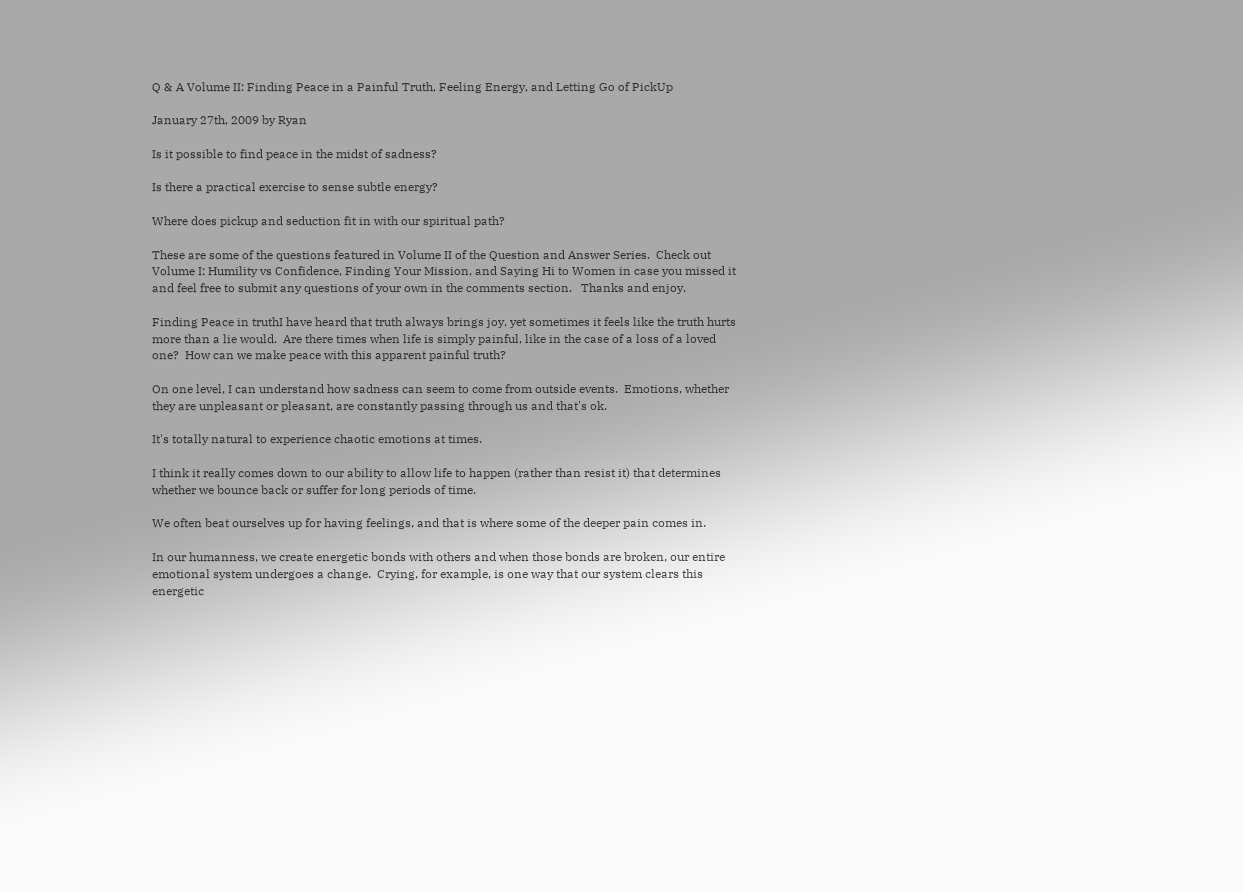Q & A Volume II: Finding Peace in a Painful Truth, Feeling Energy, and Letting Go of PickUp

January 27th, 2009 by Ryan

Is it possible to find peace in the midst of sadness?

Is there a practical exercise to sense subtle energy?

Where does pickup and seduction fit in with our spiritual path?

These are some of the questions featured in Volume II of the Question and Answer Series.  Check out Volume I: Humility vs Confidence, Finding Your Mission, and Saying Hi to Women in case you missed it and feel free to submit any questions of your own in the comments section.   Thanks and enjoy.

Finding Peace in truthI have heard that truth always brings joy, yet sometimes it feels like the truth hurts more than a lie would.  Are there times when life is simply painful, like in the case of a loss of a loved one?  How can we make peace with this apparent painful truth?

On one level, I can understand how sadness can seem to come from outside events.  Emotions, whether they are unpleasant or pleasant, are constantly passing through us and that's ok.

It's totally natural to experience chaotic emotions at times.

I think it really comes down to our ability to allow life to happen (rather than resist it) that determines whether we bounce back or suffer for long periods of time.

We often beat ourselves up for having feelings, and that is where some of the deeper pain comes in.

In our humanness, we create energetic bonds with others and when those bonds are broken, our entire emotional system undergoes a change.  Crying, for example, is one way that our system clears this energetic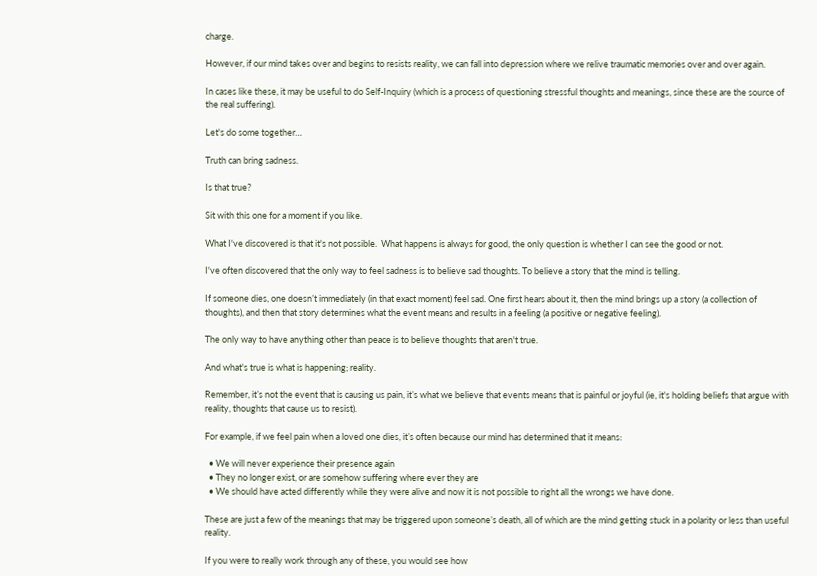charge.

However, if our mind takes over and begins to resists reality, we can fall into depression where we relive traumatic memories over and over again.

In cases like these, it may be useful to do Self-Inquiry (which is a process of questioning stressful thoughts and meanings, since these are the source of the real suffering).

Let's do some together…

Truth can bring sadness.

Is that true?

Sit with this one for a moment if you like.

What I've discovered is that it's not possible.  What happens is always for good, the only question is whether I can see the good or not.

I've often discovered that the only way to feel sadness is to believe sad thoughts. To believe a story that the mind is telling.

If someone dies, one doesn’t immediately (in that exact moment) feel sad. One first hears about it, then the mind brings up a story (a collection of thoughts), and then that story determines what the event means and results in a feeling (a positive or negative feeling).

The only way to have anything other than peace is to believe thoughts that aren't true.

And what's true is what is happening; reality.

Remember, it’s not the event that is causing us pain, it’s what we believe that events means that is painful or joyful (ie, it's holding beliefs that argue with reality, thoughts that cause us to resist).

For example, if we feel pain when a loved one dies, it’s often because our mind has determined that it means:

  • We will never experience their presence again
  • They no longer exist, or are somehow suffering where ever they are
  • We should have acted differently while they were alive and now it is not possible to right all the wrongs we have done.

These are just a few of the meanings that may be triggered upon someone’s death, all of which are the mind getting stuck in a polarity or less than useful reality.

If you were to really work through any of these, you would see how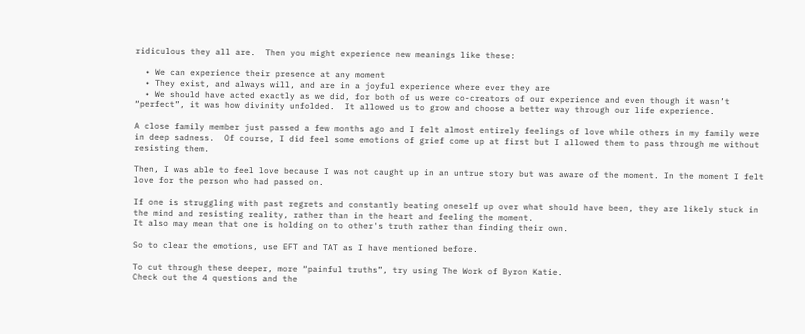ridiculous they all are.  Then you might experience new meanings like these:

  • We can experience their presence at any moment
  • They exist, and always will, and are in a joyful experience where ever they are
  • We should have acted exactly as we did, for both of us were co-creators of our experience and even though it wasn’t “perfect”, it was how divinity unfolded.  It allowed us to grow and choose a better way through our life experience.

A close family member just passed a few months ago and I felt almost entirely feelings of love while others in my family were in deep sadness.  Of course, I did feel some emotions of grief come up at first but I allowed them to pass through me without resisting them.

Then, I was able to feel love because I was not caught up in an untrue story but was aware of the moment. In the moment I felt love for the person who had passed on.

If one is struggling with past regrets and constantly beating oneself up over what should have been, they are likely stuck in the mind and resisting reality, rather than in the heart and feeling the moment.
It also may mean that one is holding on to other's truth rather than finding their own.

So to clear the emotions, use EFT and TAT as I have mentioned before.

To cut through these deeper, more “painful truths”, try using The Work of Byron Katie.
Check out the 4 questions and the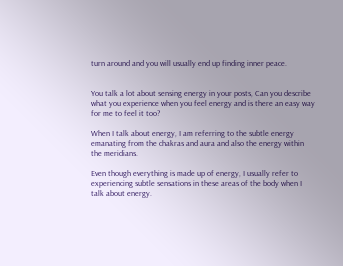turn around and you will usually end up finding inner peace.


You talk a lot about sensing energy in your posts, Can you describe what you experience when you feel energy and is there an easy way for me to feel it too?

When I talk about energy, I am referring to the subtle energy emanating from the chakras and aura and also the energy within the meridians.

Even though everything is made up of energy, I usually refer to experiencing subtle sensations in these areas of the body when I talk about energy.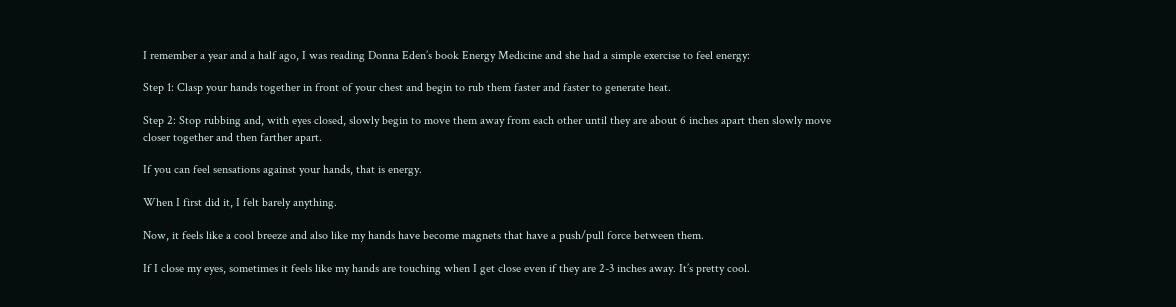I remember a year and a half ago, I was reading Donna Eden’s book Energy Medicine and she had a simple exercise to feel energy:

Step 1: Clasp your hands together in front of your chest and begin to rub them faster and faster to generate heat.

Step 2: Stop rubbing and, with eyes closed, slowly begin to move them away from each other until they are about 6 inches apart then slowly move closer together and then farther apart.

If you can feel sensations against your hands, that is energy.

When I first did it, I felt barely anything.

Now, it feels like a cool breeze and also like my hands have become magnets that have a push/pull force between them.

If I close my eyes, sometimes it feels like my hands are touching when I get close even if they are 2-3 inches away. It’s pretty cool.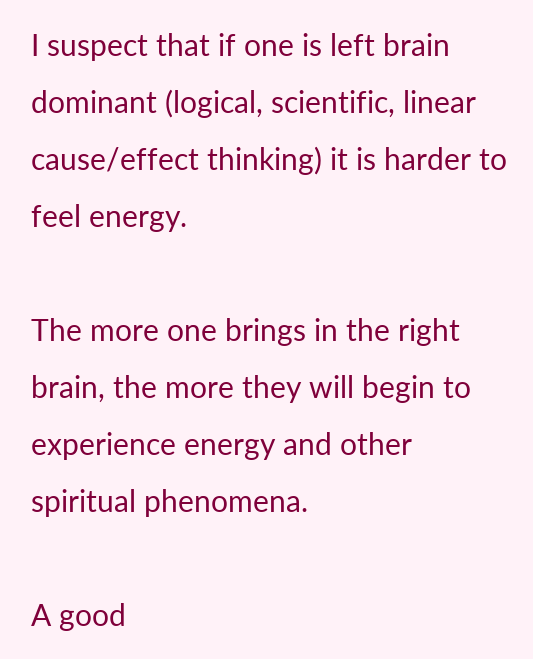I suspect that if one is left brain dominant (logical, scientific, linear cause/effect thinking) it is harder to feel energy.

The more one brings in the right brain, the more they will begin to experience energy and other spiritual phenomena.

A good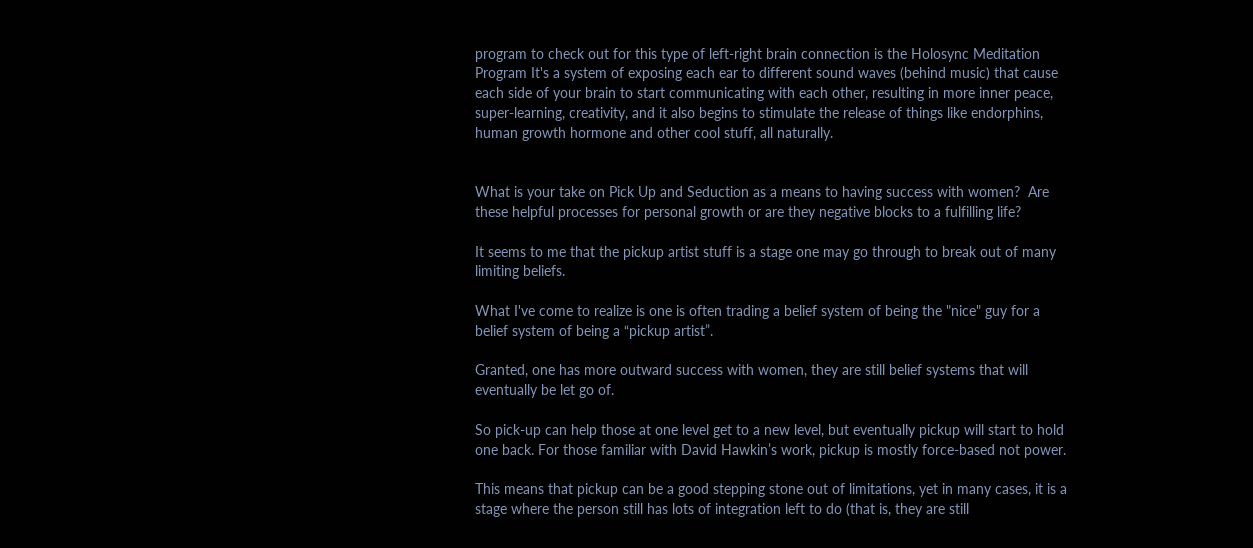program to check out for this type of left-right brain connection is the Holosync Meditation Program It's a system of exposing each ear to different sound waves (behind music) that cause each side of your brain to start communicating with each other, resulting in more inner peace, super-learning, creativity, and it also begins to stimulate the release of things like endorphins, human growth hormone and other cool stuff, all naturally.


What is your take on Pick Up and Seduction as a means to having success with women?  Are these helpful processes for personal growth or are they negative blocks to a fulfilling life?

It seems to me that the pickup artist stuff is a stage one may go through to break out of many limiting beliefs.

What I've come to realize is one is often trading a belief system of being the "nice" guy for a belief system of being a “pickup artist”.

Granted, one has more outward success with women, they are still belief systems that will eventually be let go of.

So pick-up can help those at one level get to a new level, but eventually pickup will start to hold one back. For those familiar with David Hawkin’s work, pickup is mostly force-based not power.

This means that pickup can be a good stepping stone out of limitations, yet in many cases, it is a stage where the person still has lots of integration left to do (that is, they are still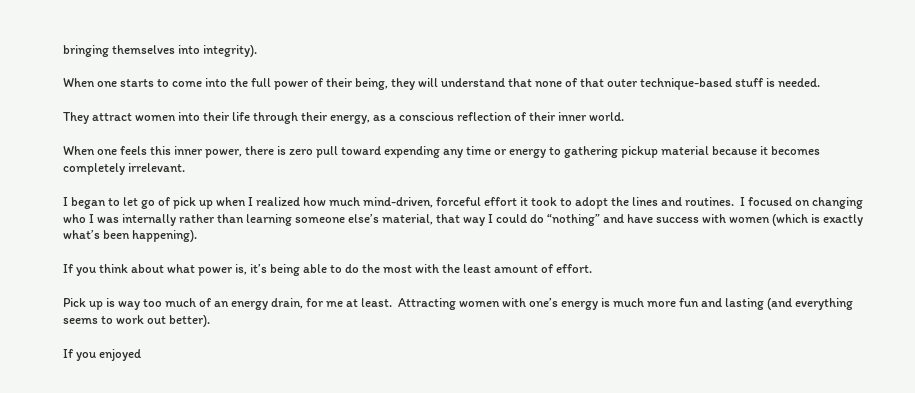bringing themselves into integrity).

When one starts to come into the full power of their being, they will understand that none of that outer technique-based stuff is needed.

They attract women into their life through their energy, as a conscious reflection of their inner world.

When one feels this inner power, there is zero pull toward expending any time or energy to gathering pickup material because it becomes completely irrelevant.

I began to let go of pick up when I realized how much mind-driven, forceful effort it took to adopt the lines and routines.  I focused on changing who I was internally rather than learning someone else’s material, that way I could do “nothing” and have success with women (which is exactly what’s been happening).

If you think about what power is, it’s being able to do the most with the least amount of effort.

Pick up is way too much of an energy drain, for me at least.  Attracting women with one’s energy is much more fun and lasting (and everything seems to work out better).

If you enjoyed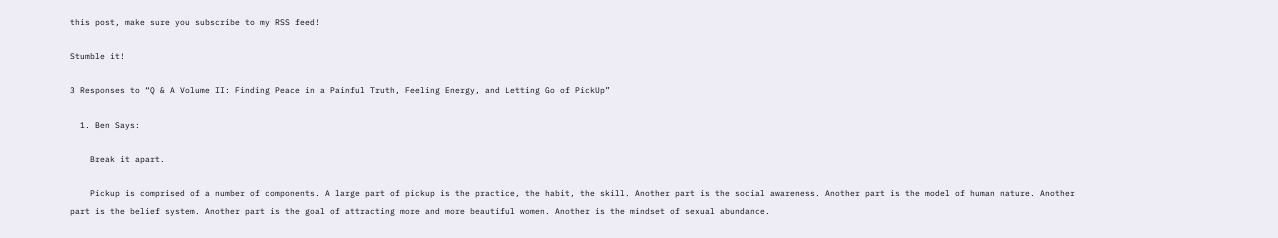this post, make sure you subscribe to my RSS feed!

Stumble it!

3 Responses to “Q & A Volume II: Finding Peace in a Painful Truth, Feeling Energy, and Letting Go of PickUp”

  1. Ben Says:

    Break it apart.

    Pickup is comprised of a number of components. A large part of pickup is the practice, the habit, the skill. Another part is the social awareness. Another part is the model of human nature. Another part is the belief system. Another part is the goal of attracting more and more beautiful women. Another is the mindset of sexual abundance.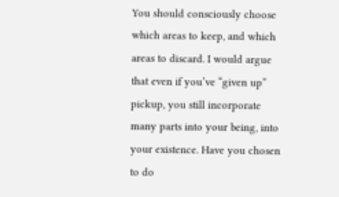You should consciously choose which areas to keep, and which areas to discard. I would argue that even if you’ve “given up” pickup, you still incorporate many parts into your being, into your existence. Have you chosen to do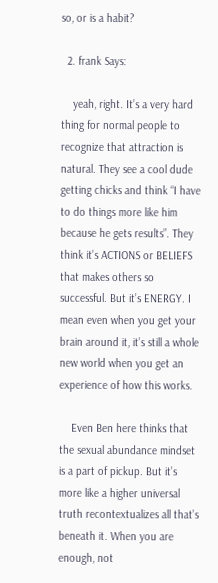so, or is a habit?

  2. frank Says:

    yeah, right. It’s a very hard thing for normal people to recognize that attraction is natural. They see a cool dude getting chicks and think “I have to do things more like him because he gets results”. They think it’s ACTIONS or BELIEFS that makes others so successful. But it’s ENERGY. I mean even when you get your brain around it, it’s still a whole new world when you get an experience of how this works.

    Even Ben here thinks that the sexual abundance mindset is a part of pickup. But it’s more like a higher universal truth recontextualizes all that’s beneath it. When you are enough, not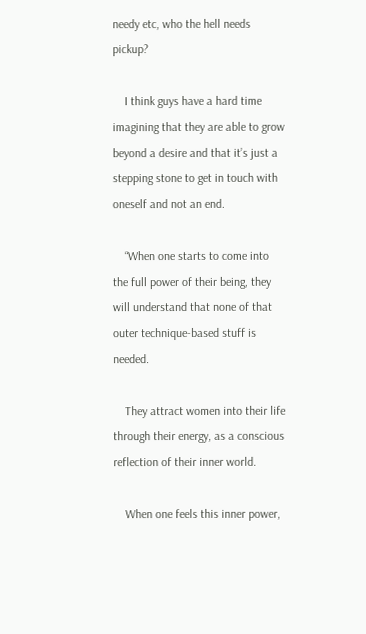needy etc, who the hell needs pickup?

    I think guys have a hard time imagining that they are able to grow beyond a desire and that it’s just a stepping stone to get in touch with oneself and not an end.

    “When one starts to come into the full power of their being, they will understand that none of that outer technique-based stuff is needed.

    They attract women into their life through their energy, as a conscious reflection of their inner world.

    When one feels this inner power,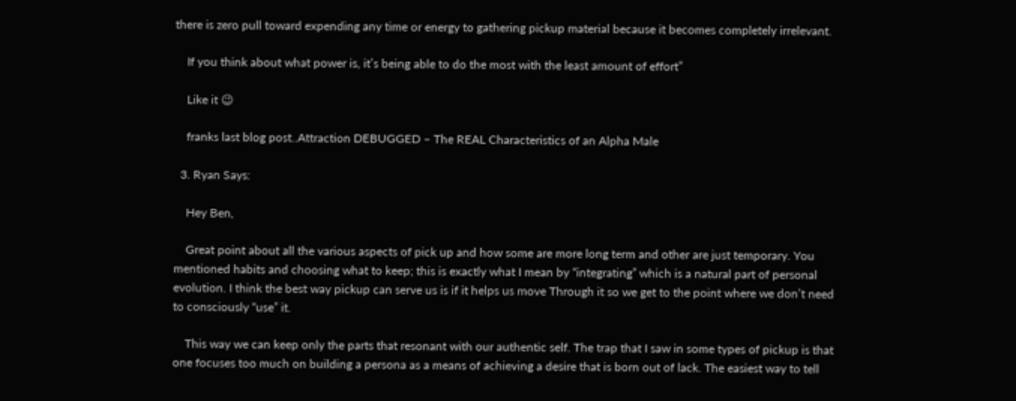there is zero pull toward expending any time or energy to gathering pickup material because it becomes completely irrelevant.

    If you think about what power is, it’s being able to do the most with the least amount of effort”

    Like it 😉

    franks last blog post..Attraction DEBUGGED – The REAL Characteristics of an Alpha Male

  3. Ryan Says:

    Hey Ben,

    Great point about all the various aspects of pick up and how some are more long term and other are just temporary. You mentioned habits and choosing what to keep; this is exactly what I mean by “integrating” which is a natural part of personal evolution. I think the best way pickup can serve us is if it helps us move Through it so we get to the point where we don’t need to consciously “use” it.

    This way we can keep only the parts that resonant with our authentic self. The trap that I saw in some types of pickup is that one focuses too much on building a persona as a means of achieving a desire that is born out of lack. The easiest way to tell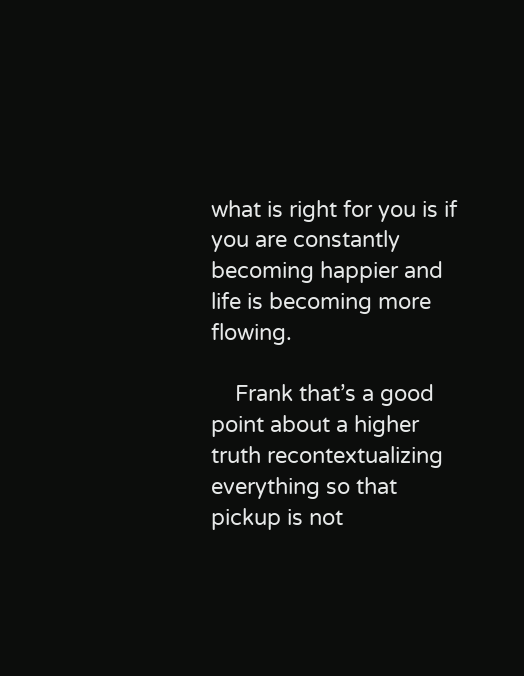what is right for you is if you are constantly becoming happier and life is becoming more flowing.

    Frank that’s a good point about a higher truth recontextualizing everything so that pickup is not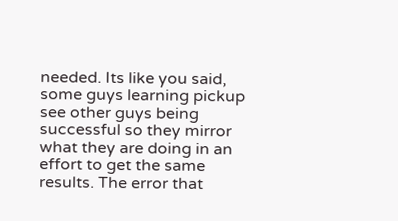needed. Its like you said, some guys learning pickup see other guys being successful so they mirror what they are doing in an effort to get the same results. The error that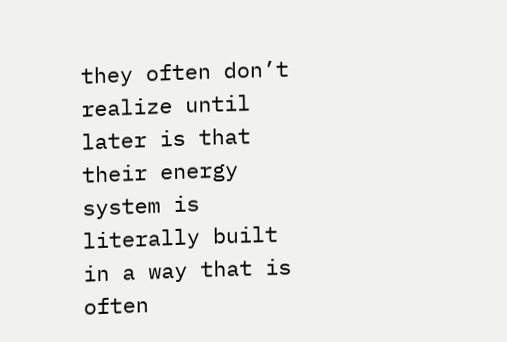they often don’t realize until later is that their energy system is literally built in a way that is often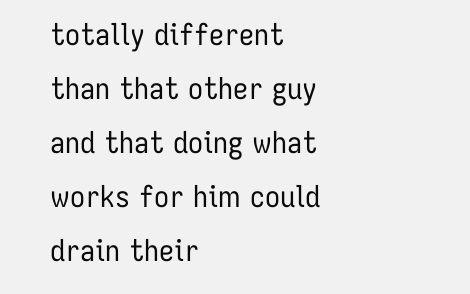totally different than that other guy and that doing what works for him could drain their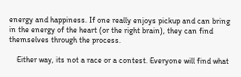energy and happiness. If one really enjoys pickup and can bring in the energy of the heart (or the right brain), they can find themselves through the process.

    Either way, its not a race or a contest. Everyone will find what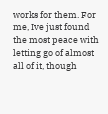works for them. For me, Ive just found the most peace with letting go of almost all of it, though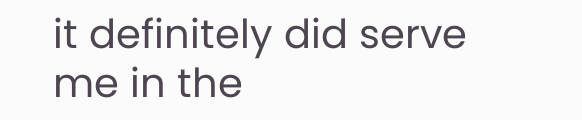it definitely did serve me in the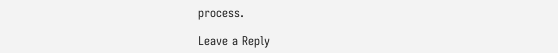process.

Leave a Reply